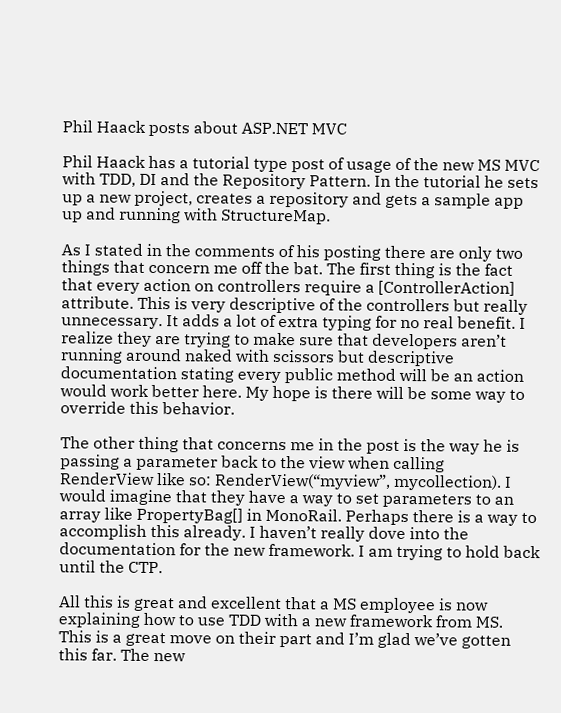Phil Haack posts about ASP.NET MVC

Phil Haack has a tutorial type post of usage of the new MS MVC with TDD, DI and the Repository Pattern. In the tutorial he sets up a new project, creates a repository and gets a sample app up and running with StructureMap.

As I stated in the comments of his posting there are only two things that concern me off the bat. The first thing is the fact that every action on controllers require a [ControllerAction] attribute. This is very descriptive of the controllers but really unnecessary. It adds a lot of extra typing for no real benefit. I realize they are trying to make sure that developers aren’t running around naked with scissors but descriptive documentation stating every public method will be an action would work better here. My hope is there will be some way to override this behavior.

The other thing that concerns me in the post is the way he is passing a parameter back to the view when calling RenderView like so: RenderView(“myview”, mycollection). I would imagine that they have a way to set parameters to an array like PropertyBag[] in MonoRail. Perhaps there is a way to accomplish this already. I haven’t really dove into the documentation for the new framework. I am trying to hold back until the CTP.

All this is great and excellent that a MS employee is now explaining how to use TDD with a new framework from MS. This is a great move on their part and I’m glad we’ve gotten this far. The new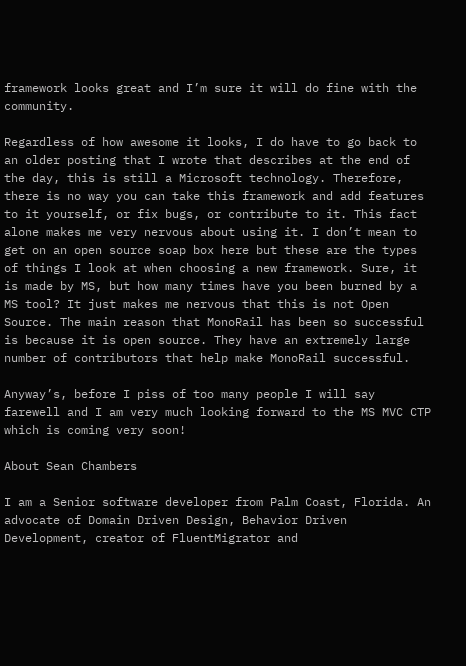framework looks great and I’m sure it will do fine with the community.

Regardless of how awesome it looks, I do have to go back to an older posting that I wrote that describes at the end of the day, this is still a Microsoft technology. Therefore, there is no way you can take this framework and add features to it yourself, or fix bugs, or contribute to it. This fact alone makes me very nervous about using it. I don’t mean to get on an open source soap box here but these are the types of things I look at when choosing a new framework. Sure, it is made by MS, but how many times have you been burned by a MS tool? It just makes me nervous that this is not Open Source. The main reason that MonoRail has been so successful is because it is open source. They have an extremely large number of contributors that help make MonoRail successful.

Anyway’s, before I piss of too many people I will say farewell and I am very much looking forward to the MS MVC CTP which is coming very soon!

About Sean Chambers

I am a Senior software developer from Palm Coast, Florida. An advocate of Domain Driven Design, Behavior Driven Development, creator of FluentMigrator and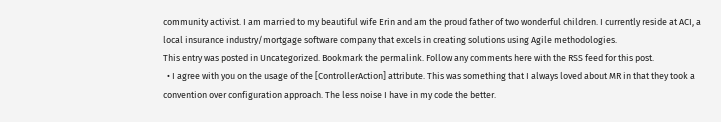community activist. I am married to my beautiful wife Erin and am the proud father of two wonderful children. I currently reside at ACI, a local insurance industry/mortgage software company that excels in creating solutions using Agile methodologies.
This entry was posted in Uncategorized. Bookmark the permalink. Follow any comments here with the RSS feed for this post.
  • I agree with you on the usage of the [ControllerAction] attribute. This was something that I always loved about MR in that they took a convention over configuration approach. The less noise I have in my code the better.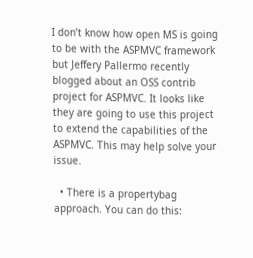I don’t know how open MS is going to be with the ASPMVC framework but Jeffery Pallermo recently blogged about an OSS contrib project for ASPMVC. It looks like they are going to use this project to extend the capabilities of the ASPMVC. This may help solve your issue.

  • There is a propertybag approach. You can do this: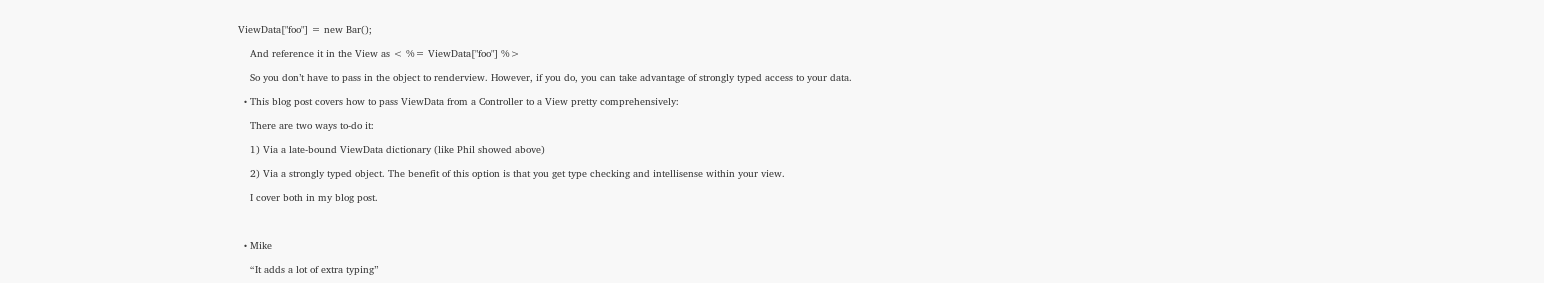ViewData["foo"] = new Bar();

    And reference it in the View as < %= ViewData["foo"] %>

    So you don’t have to pass in the object to renderview. However, if you do, you can take advantage of strongly typed access to your data.

  • This blog post covers how to pass ViewData from a Controller to a View pretty comprehensively:

    There are two ways to-do it:

    1) Via a late-bound ViewData dictionary (like Phil showed above)

    2) Via a strongly typed object. The benefit of this option is that you get type checking and intellisense within your view.

    I cover both in my blog post.



  • Mike

    “It adds a lot of extra typing”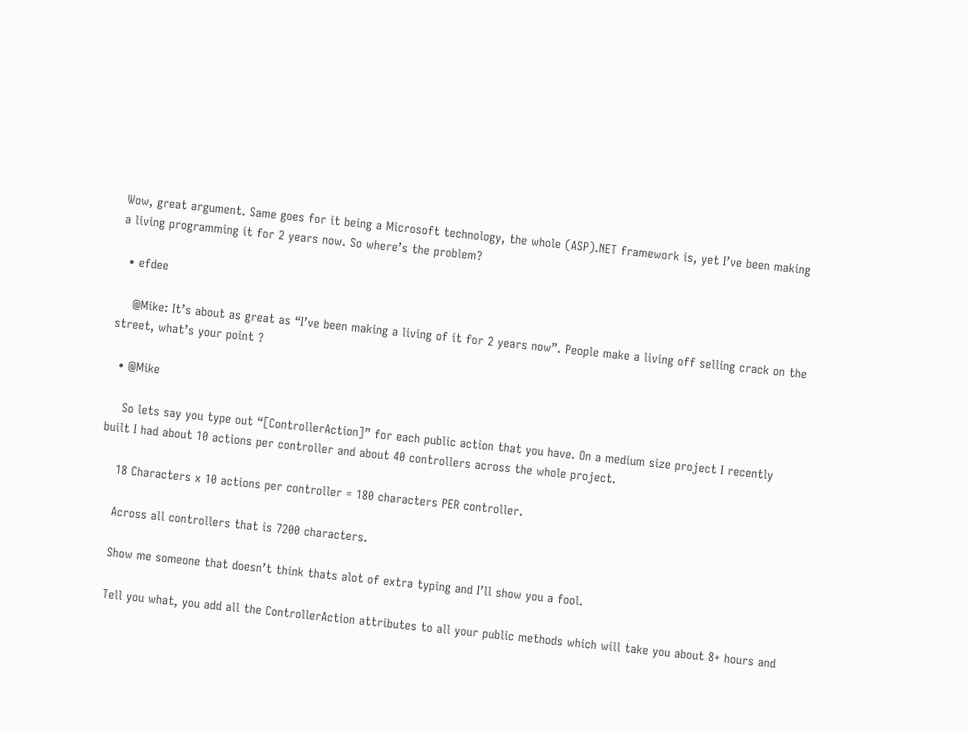Wow, great argument. Same goes for it being a Microsoft technology, the whole (ASP).NET framework is, yet I’ve been making a living programming it for 2 years now. So where’s the problem?

  • efdee

    @Mike: It’s about as great as “I’ve been making a living of it for 2 years now”. People make a living off selling crack on the street, what’s your point ?

  • @Mike

    So lets say you type out “[ControllerAction]” for each public action that you have. On a medium size project I recently built I had about 10 actions per controller and about 40 controllers across the whole project.

    18 Characters x 10 actions per controller = 180 characters PER controller.

    Across all controllers that is 7200 characters.

    Show me someone that doesn’t think thats alot of extra typing and I’ll show you a fool.

    Tell you what, you add all the ControllerAction attributes to all your public methods which will take you about 8+ hours and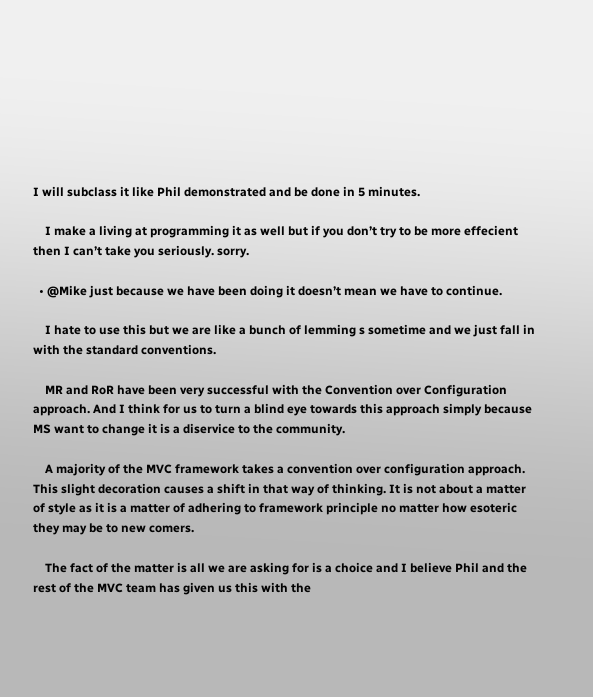I will subclass it like Phil demonstrated and be done in 5 minutes.

    I make a living at programming it as well but if you don’t try to be more effecient then I can’t take you seriously. sorry.

  • @Mike just because we have been doing it doesn’t mean we have to continue.

    I hate to use this but we are like a bunch of lemming s sometime and we just fall in with the standard conventions.

    MR and RoR have been very successful with the Convention over Configuration approach. And I think for us to turn a blind eye towards this approach simply because MS want to change it is a diservice to the community.

    A majority of the MVC framework takes a convention over configuration approach. This slight decoration causes a shift in that way of thinking. It is not about a matter of style as it is a matter of adhering to framework principle no matter how esoteric they may be to new comers.

    The fact of the matter is all we are asking for is a choice and I believe Phil and the rest of the MVC team has given us this with the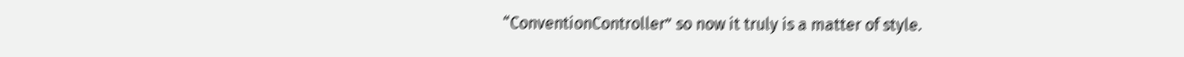“ConventionController” so now it truly is a matter of style.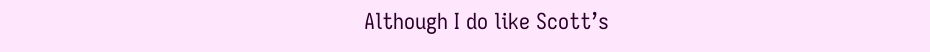Although I do like Scott’s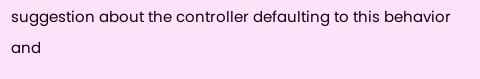suggestion about the controller defaulting to this behavior and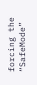forcing the “SafeMode”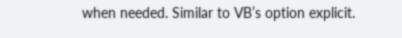when needed. Similar to VB’s option explicit.